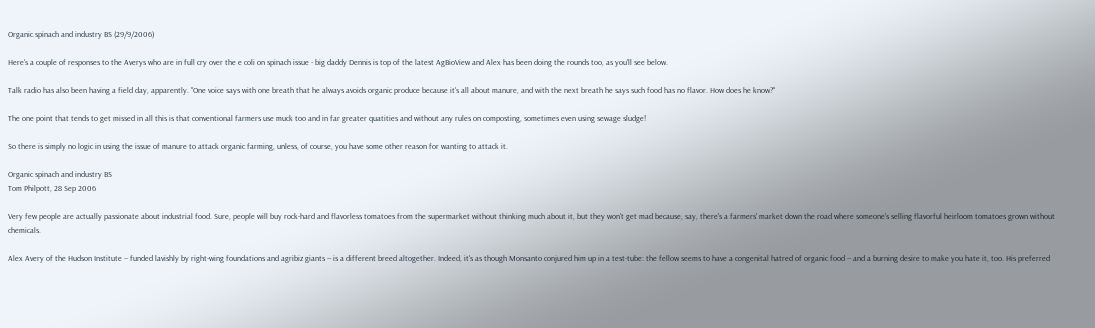Organic spinach and industry BS (29/9/2006)

Here's a couple of responses to the Averys who are in full cry over the e coli on spinach issue - big daddy Dennis is top of the latest AgBioView and Alex has been doing the rounds too, as you'll see below.

Talk radio has also been having a field day, apparently. "One voice says with one breath that he always avoids organic produce because it's all about manure, and with the next breath he says such food has no flavor. How does he know?"

The one point that tends to get missed in all this is that conventional farmers use muck too and in far greater quatities and without any rules on composting, sometimes even using sewage sludge!

So there is simply no logic in using the issue of manure to attack organic farming, unless, of course, you have some other reason for wanting to attack it.

Organic spinach and industry BS
Tom Philpott, 28 Sep 2006

Very few people are actually passionate about industrial food. Sure, people will buy rock-hard and flavorless tomatoes from the supermarket without thinking much about it, but they won't get mad because, say, there's a farmers' market down the road where someone's selling flavorful heirloom tomatoes grown without chemicals.

Alex Avery of the Hudson Institute -- funded lavishly by right-wing foundations and agribiz giants -- is a different breed altogether. Indeed, it's as though Monsanto conjured him up in a test-tube: the fellow seems to have a congenital hatred of organic food -- and a burning desire to make you hate it, too. His preferred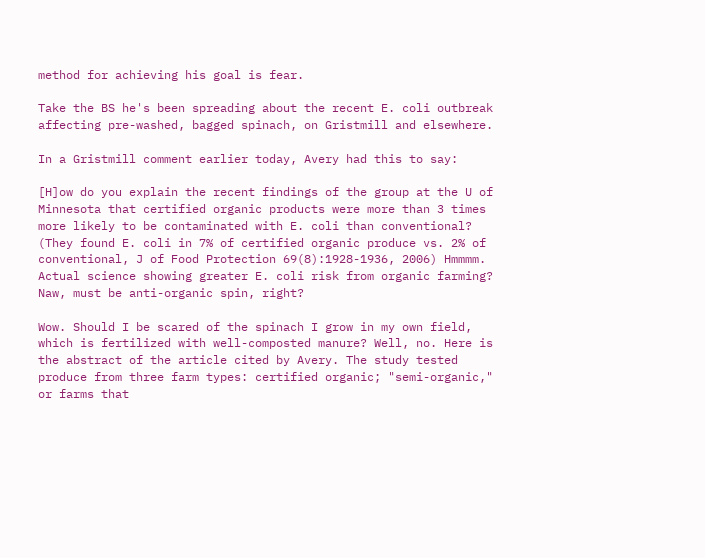method for achieving his goal is fear.

Take the BS he's been spreading about the recent E. coli outbreak affecting pre-washed, bagged spinach, on Gristmill and elsewhere.

In a Gristmill comment earlier today, Avery had this to say:

[H]ow do you explain the recent findings of the group at the U of Minnesota that certified organic products were more than 3 times more likely to be contaminated with E. coli than conventional? (They found E. coli in 7% of certified organic produce vs. 2% of conventional, J of Food Protection 69(8):1928-1936, 2006) Hmmmm. Actual science showing greater E. coli risk from organic farming? Naw, must be anti-organic spin, right?

Wow. Should I be scared of the spinach I grow in my own field, which is fertilized with well-composted manure? Well, no. Here is the abstract of the article cited by Avery. The study tested produce from three farm types: certified organic; "semi-organic," or farms that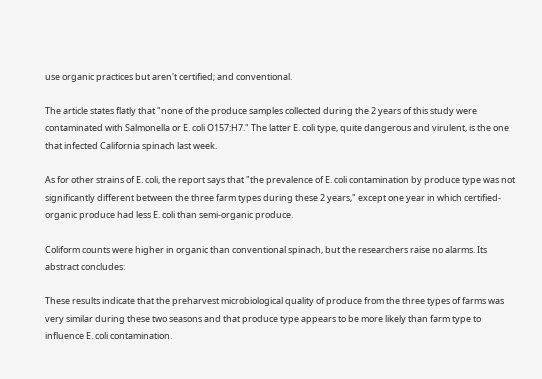use organic practices but aren't certified; and conventional.

The article states flatly that "none of the produce samples collected during the 2 years of this study were contaminated with Salmonella or E. coli O157:H7." The latter E. coli type, quite dangerous and virulent, is the one that infected California spinach last week.

As for other strains of E. coli, the report says that "the prevalence of E. coli contamination by produce type was not significantly different between the three farm types during these 2 years," except one year in which certified-organic produce had less E. coli than semi-organic produce.

Coliform counts were higher in organic than conventional spinach, but the researchers raise no alarms. Its abstract concludes:

These results indicate that the preharvest microbiological quality of produce from the three types of farms was very similar during these two seasons and that produce type appears to be more likely than farm type to influence E. coli contamination.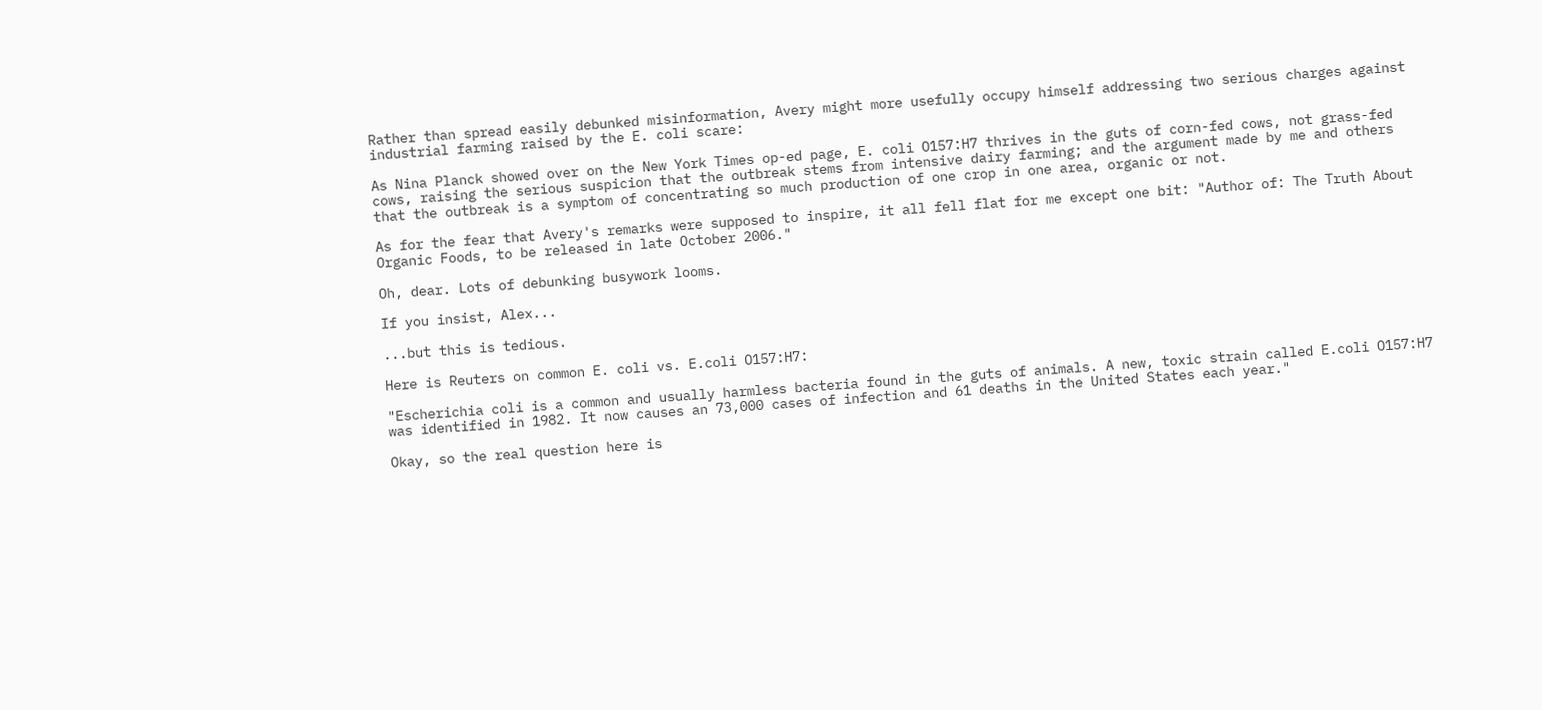Rather than spread easily debunked misinformation, Avery might more usefully occupy himself addressing two serious charges against industrial farming raised by the E. coli scare:

As Nina Planck showed over on the New York Times op-ed page, E. coli O157:H7 thrives in the guts of corn-fed cows, not grass-fed cows, raising the serious suspicion that the outbreak stems from intensive dairy farming; and the argument made by me and others that the outbreak is a symptom of concentrating so much production of one crop in one area, organic or not.

As for the fear that Avery's remarks were supposed to inspire, it all fell flat for me except one bit: "Author of: The Truth About Organic Foods, to be released in late October 2006."

Oh, dear. Lots of debunking busywork looms.

If you insist, Alex...

...but this is tedious.

Here is Reuters on common E. coli vs. E.coli O157:H7:

"Escherichia coli is a common and usually harmless bacteria found in the guts of animals. A new, toxic strain called E.coli O157:H7 was identified in 1982. It now causes an 73,000 cases of infection and 61 deaths in the United States each year."

Okay, so the real question here is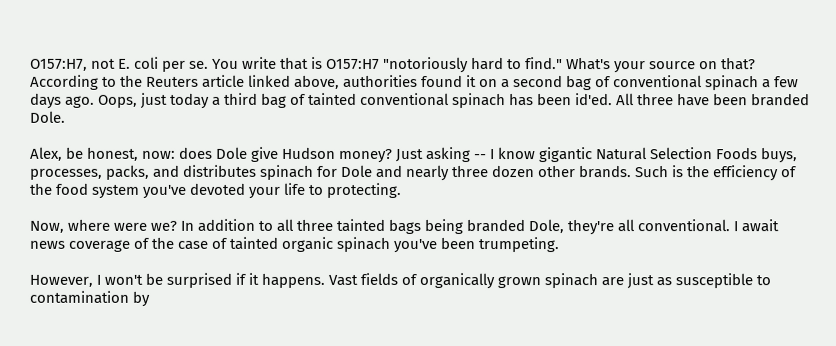O157:H7, not E. coli per se. You write that is O157:H7 "notoriously hard to find." What's your source on that? According to the Reuters article linked above, authorities found it on a second bag of conventional spinach a few days ago. Oops, just today a third bag of tainted conventional spinach has been id'ed. All three have been branded Dole.

Alex, be honest, now: does Dole give Hudson money? Just asking -- I know gigantic Natural Selection Foods buys, processes, packs, and distributes spinach for Dole and nearly three dozen other brands. Such is the efficiency of the food system you've devoted your life to protecting.

Now, where were we? In addition to all three tainted bags being branded Dole, they're all conventional. I await news coverage of the case of tainted organic spinach you've been trumpeting.

However, I won't be surprised if it happens. Vast fields of organically grown spinach are just as susceptible to contamination by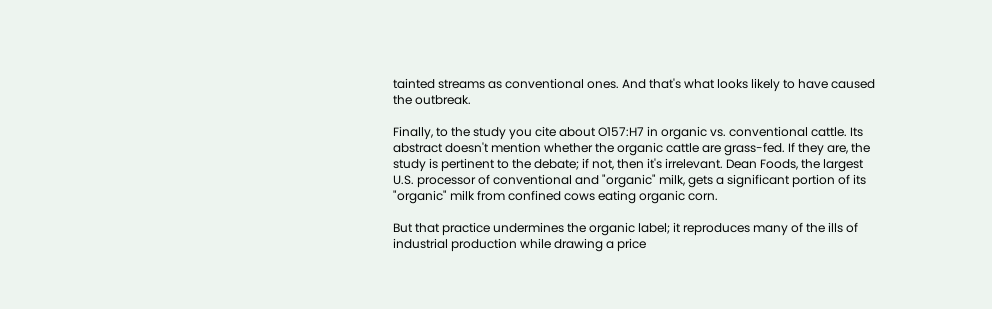tainted streams as conventional ones. And that's what looks likely to have caused the outbreak.

Finally, to the study you cite about O157:H7 in organic vs. conventional cattle. Its abstract doesn't mention whether the organic cattle are grass-fed. If they are, the study is pertinent to the debate; if not, then it's irrelevant. Dean Foods, the largest U.S. processor of conventional and "organic" milk, gets a significant portion of its "organic" milk from confined cows eating organic corn.

But that practice undermines the organic label; it reproduces many of the ills of industrial production while drawing a price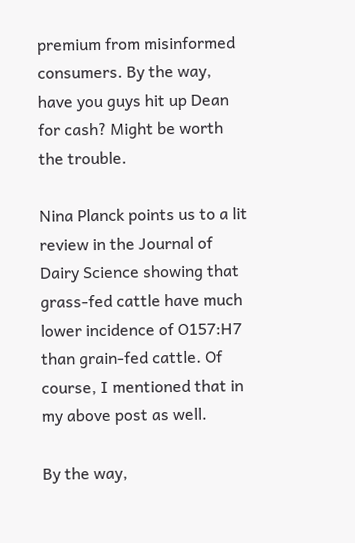premium from misinformed consumers. By the way, have you guys hit up Dean for cash? Might be worth the trouble.

Nina Planck points us to a lit review in the Journal of Dairy Science showing that grass-fed cattle have much lower incidence of O157:H7 than grain-fed cattle. Of course, I mentioned that in my above post as well.

By the way,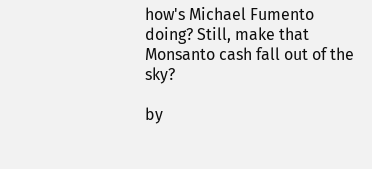how's Michael Fumento doing? Still, make that Monsanto cash fall out of the sky?

by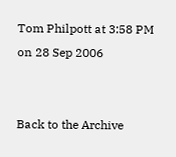Tom Philpott at 3:58 PM on 28 Sep 2006


Back to the Archive